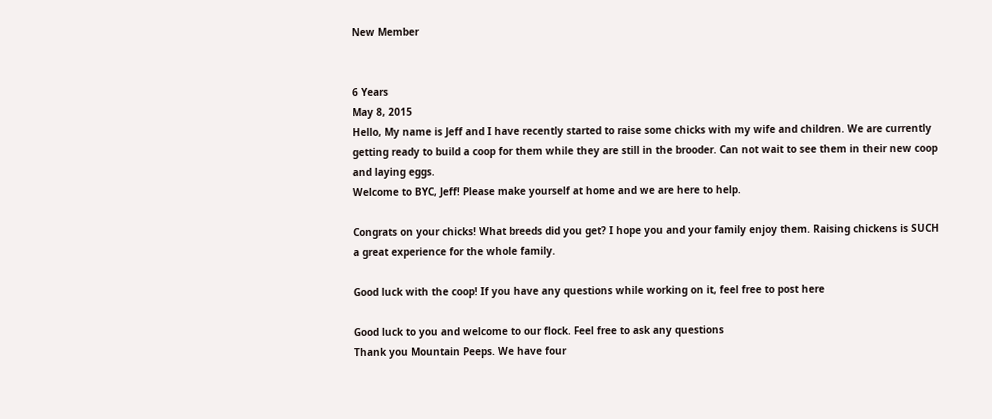New Member


6 Years
May 8, 2015
Hello, My name is Jeff and I have recently started to raise some chicks with my wife and children. We are currently getting ready to build a coop for them while they are still in the brooder. Can not wait to see them in their new coop and laying eggs.
Welcome to BYC, Jeff! Please make yourself at home and we are here to help.

Congrats on your chicks! What breeds did you get? I hope you and your family enjoy them. Raising chickens is SUCH a great experience for the whole family.

Good luck with the coop! If you have any questions while working on it, feel free to post here

Good luck to you and welcome to our flock. Feel free to ask any questions
Thank you Mountain Peeps. We have four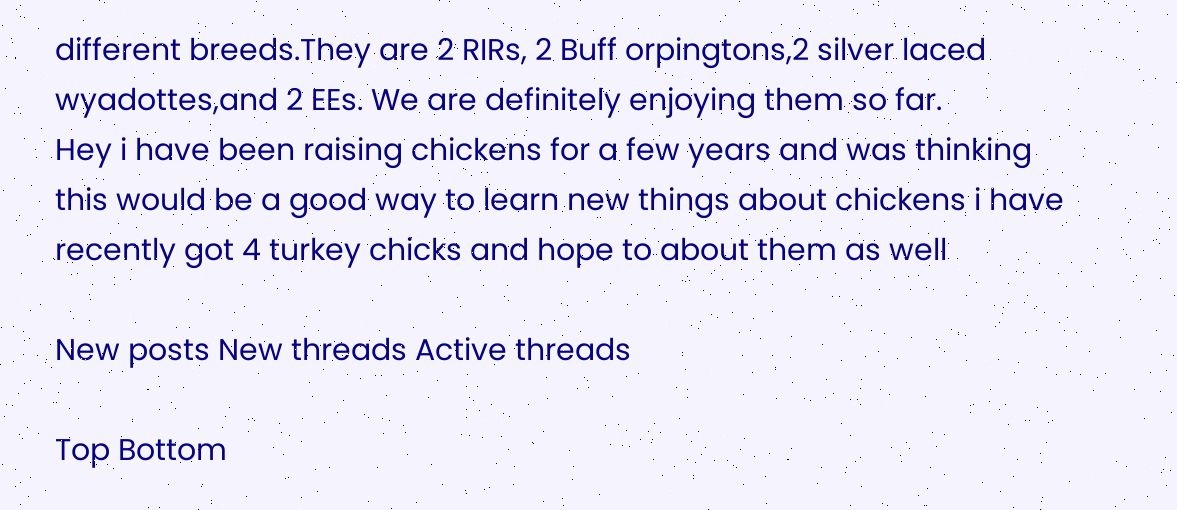different breeds.They are 2 RIRs, 2 Buff orpingtons,2 silver laced wyadottes,and 2 EEs. We are definitely enjoying them so far.
Hey i have been raising chickens for a few years and was thinking this would be a good way to learn new things about chickens i have recently got 4 turkey chicks and hope to about them as well

New posts New threads Active threads

Top Bottom